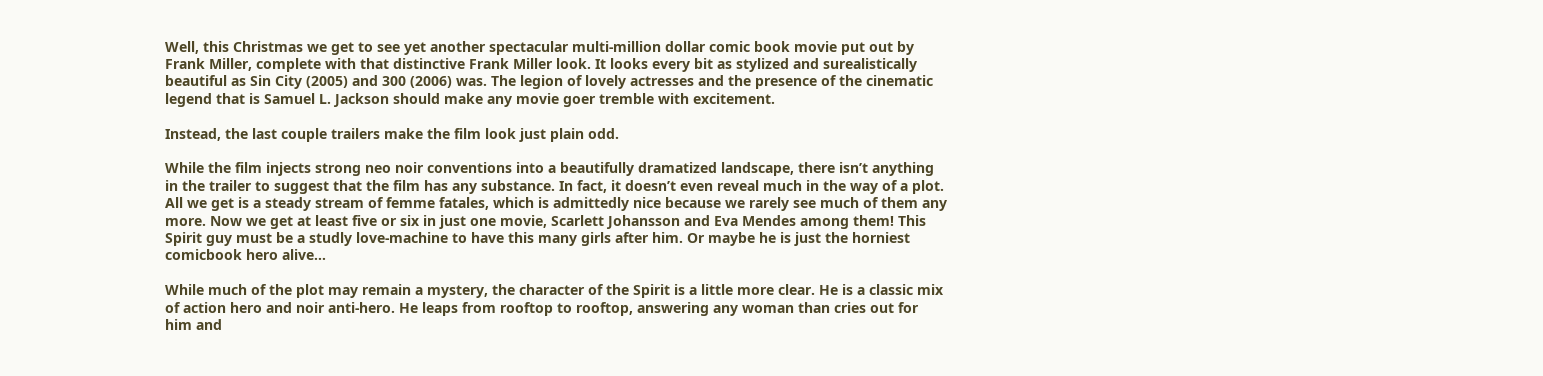Well, this Christmas we get to see yet another spectacular multi-million dollar comic book movie put out by Frank Miller, complete with that distinctive Frank Miller look. It looks every bit as stylized and surealistically beautiful as Sin City (2005) and 300 (2006) was. The legion of lovely actresses and the presence of the cinematic legend that is Samuel L. Jackson should make any movie goer tremble with excitement.

Instead, the last couple trailers make the film look just plain odd.

While the film injects strong neo noir conventions into a beautifully dramatized landscape, there isn’t anything in the trailer to suggest that the film has any substance. In fact, it doesn’t even reveal much in the way of a plot. All we get is a steady stream of femme fatales, which is admittedly nice because we rarely see much of them any more. Now we get at least five or six in just one movie, Scarlett Johansson and Eva Mendes among them! This Spirit guy must be a studly love-machine to have this many girls after him. Or maybe he is just the horniest comicbook hero alive…

While much of the plot may remain a mystery, the character of the Spirit is a little more clear. He is a classic mix of action hero and noir anti-hero. He leaps from rooftop to rooftop, answering any woman than cries out for him and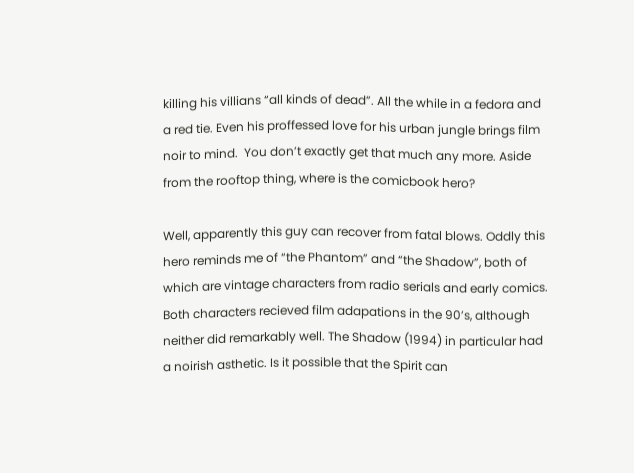killing his villians “all kinds of dead”. All the while in a fedora and a red tie. Even his proffessed love for his urban jungle brings film noir to mind.  You don’t exactly get that much any more. Aside from the rooftop thing, where is the comicbook hero?

Well, apparently this guy can recover from fatal blows. Oddly this hero reminds me of “the Phantom” and “the Shadow”, both of which are vintage characters from radio serials and early comics. Both characters recieved film adapations in the 90’s, although neither did remarkably well. The Shadow (1994) in particular had a noirish asthetic. Is it possible that the Spirit can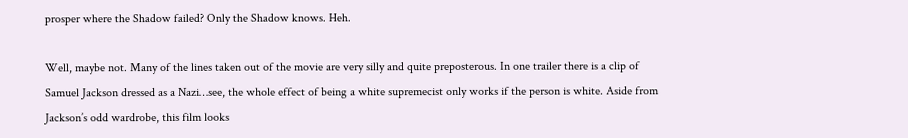prosper where the Shadow failed? Only the Shadow knows. Heh.

Well, maybe not. Many of the lines taken out of the movie are very silly and quite preposterous. In one trailer there is a clip of Samuel Jackson dressed as a Nazi…see, the whole effect of being a white supremecist only works if the person is white. Aside from Jackson’s odd wardrobe, this film looks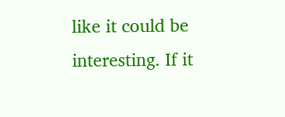like it could be interesting. If it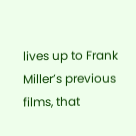lives up to Frank Miller’s previous films, that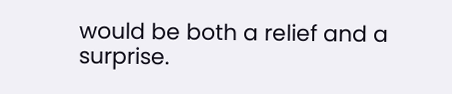would be both a relief and a surprise.